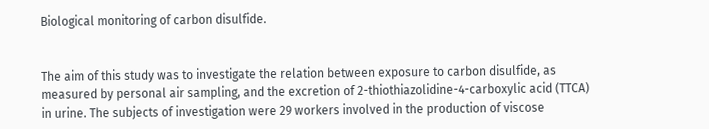Biological monitoring of carbon disulfide.


The aim of this study was to investigate the relation between exposure to carbon disulfide, as measured by personal air sampling, and the excretion of 2-thiothiazolidine-4-carboxylic acid (TTCA) in urine. The subjects of investigation were 29 workers involved in the production of viscose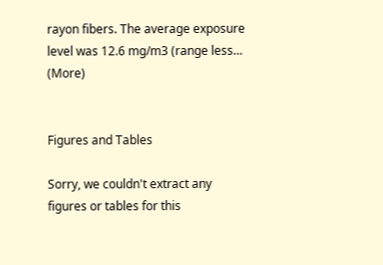rayon fibers. The average exposure level was 12.6 mg/m3 (range less… (More)


Figures and Tables

Sorry, we couldn't extract any figures or tables for this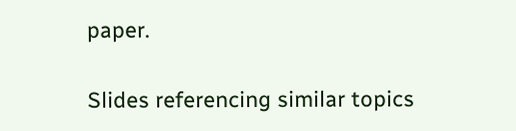paper.

Slides referencing similar topics